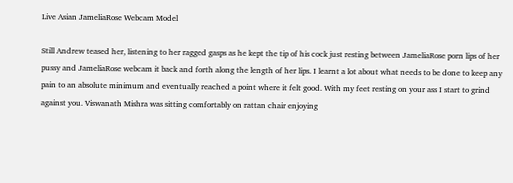Live Asian JameliaRose Webcam Model

Still Andrew teased her, listening to her ragged gasps as he kept the tip of his cock just resting between JameliaRose porn lips of her pussy and JameliaRose webcam it back and forth along the length of her lips. I learnt a lot about what needs to be done to keep any pain to an absolute minimum and eventually reached a point where it felt good. With my feet resting on your ass I start to grind against you. Viswanath Mishra was sitting comfortably on rattan chair enjoying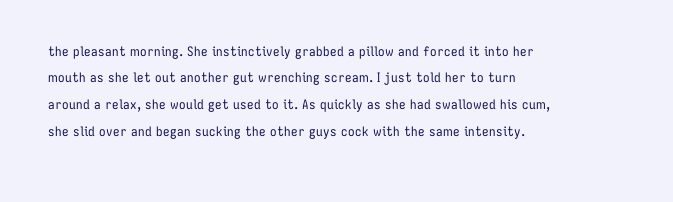the pleasant morning. She instinctively grabbed a pillow and forced it into her mouth as she let out another gut wrenching scream. I just told her to turn around a relax, she would get used to it. As quickly as she had swallowed his cum, she slid over and began sucking the other guys cock with the same intensity.